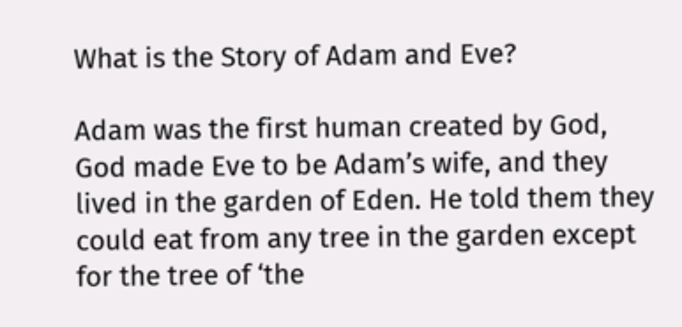What is the Story of Adam and Eve?

Adam was the first human created by God, God made Eve to be Adam’s wife, and they lived in the garden of Eden. He told them they could eat from any tree in the garden except for the tree of ‘the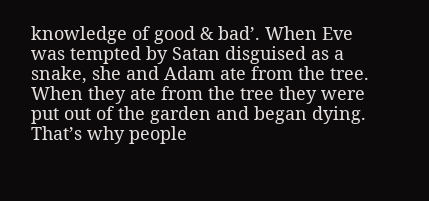knowledge of good & bad’. When Eve was tempted by Satan disguised as a snake, she and Adam ate from the tree. When they ate from the tree they were put out of the garden and began dying. That’s why people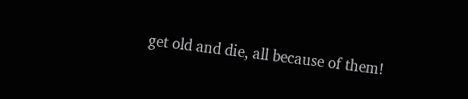get old and die, all because of them!